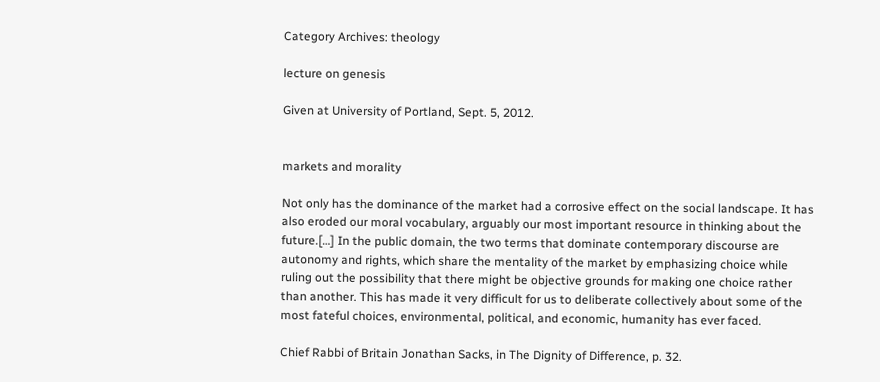Category Archives: theology

lecture on genesis

Given at University of Portland, Sept. 5, 2012.


markets and morality

Not only has the dominance of the market had a corrosive effect on the social landscape. It has also eroded our moral vocabulary, arguably our most important resource in thinking about the future.[…] In the public domain, the two terms that dominate contemporary discourse are autonomy and rights, which share the mentality of the market by emphasizing choice while ruling out the possibility that there might be objective grounds for making one choice rather than another. This has made it very difficult for us to deliberate collectively about some of the most fateful choices, environmental, political, and economic, humanity has ever faced.

Chief Rabbi of Britain Jonathan Sacks, in The Dignity of Difference, p. 32.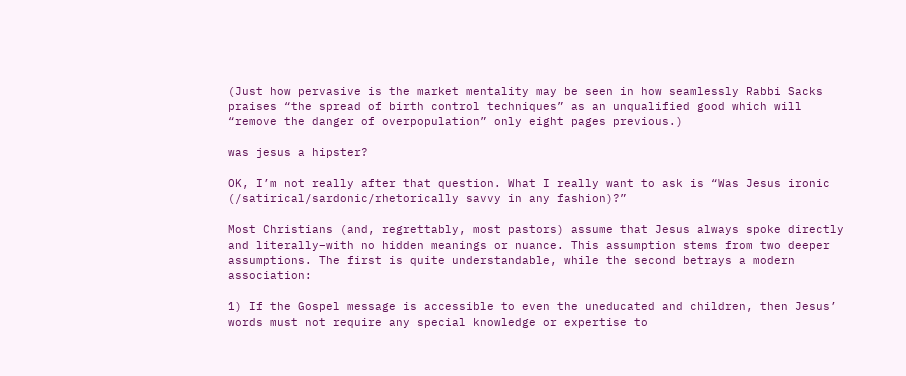(Just how pervasive is the market mentality may be seen in how seamlessly Rabbi Sacks praises “the spread of birth control techniques” as an unqualified good which will “remove the danger of overpopulation” only eight pages previous.)

was jesus a hipster?

OK, I’m not really after that question. What I really want to ask is “Was Jesus ironic (/satirical/sardonic/rhetorically savvy in any fashion)?”

Most Christians (and, regrettably, most pastors) assume that Jesus always spoke directly and literally–with no hidden meanings or nuance. This assumption stems from two deeper assumptions. The first is quite understandable, while the second betrays a modern association:

1) If the Gospel message is accessible to even the uneducated and children, then Jesus’ words must not require any special knowledge or expertise to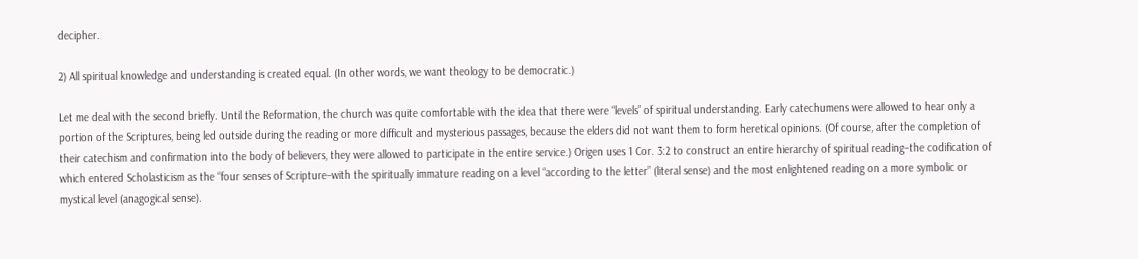decipher.

2) All spiritual knowledge and understanding is created equal. (In other words, we want theology to be democratic.)

Let me deal with the second briefly. Until the Reformation, the church was quite comfortable with the idea that there were “levels” of spiritual understanding. Early catechumens were allowed to hear only a portion of the Scriptures, being led outside during the reading or more difficult and mysterious passages, because the elders did not want them to form heretical opinions. (Of course, after the completion of their catechism and confirmation into the body of believers, they were allowed to participate in the entire service.) Origen uses 1 Cor. 3:2 to construct an entire hierarchy of spiritual reading–the codification of which entered Scholasticism as the “four senses of Scripture–with the spiritually immature reading on a level “according to the letter” (literal sense) and the most enlightened reading on a more symbolic or mystical level (anagogical sense).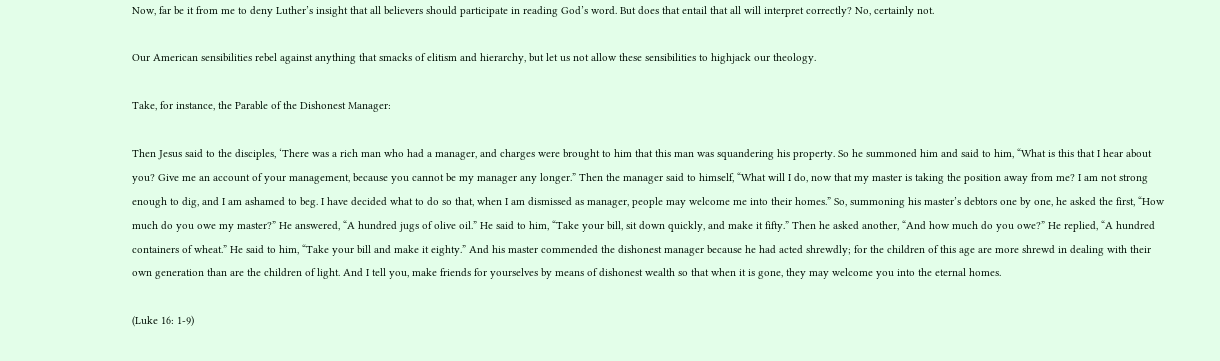Now, far be it from me to deny Luther’s insight that all believers should participate in reading God’s word. But does that entail that all will interpret correctly? No, certainly not.

Our American sensibilities rebel against anything that smacks of elitism and hierarchy, but let us not allow these sensibilities to highjack our theology.

Take, for instance, the Parable of the Dishonest Manager:

Then Jesus said to the disciples, ‘There was a rich man who had a manager, and charges were brought to him that this man was squandering his property. So he summoned him and said to him, “What is this that I hear about you? Give me an account of your management, because you cannot be my manager any longer.” Then the manager said to himself, “What will I do, now that my master is taking the position away from me? I am not strong enough to dig, and I am ashamed to beg. I have decided what to do so that, when I am dismissed as manager, people may welcome me into their homes.” So, summoning his master’s debtors one by one, he asked the first, “How much do you owe my master?” He answered, “A hundred jugs of olive oil.” He said to him, “Take your bill, sit down quickly, and make it fifty.” Then he asked another, “And how much do you owe?” He replied, “A hundred containers of wheat.” He said to him, “Take your bill and make it eighty.” And his master commended the dishonest manager because he had acted shrewdly; for the children of this age are more shrewd in dealing with their own generation than are the children of light. And I tell you, make friends for yourselves by means of dishonest wealth so that when it is gone, they may welcome you into the eternal homes.

(Luke 16: 1-9)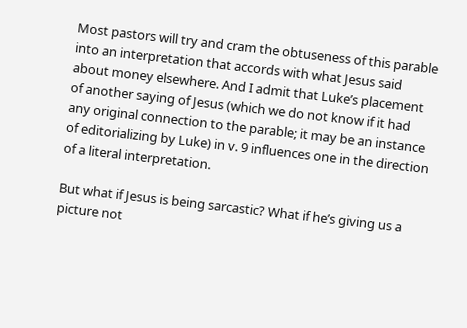Most pastors will try and cram the obtuseness of this parable into an interpretation that accords with what Jesus said about money elsewhere. And I admit that Luke’s placement of another saying of Jesus (which we do not know if it had any original connection to the parable; it may be an instance of editorializing by Luke) in v. 9 influences one in the direction of a literal interpretation.

But what if Jesus is being sarcastic? What if he’s giving us a picture not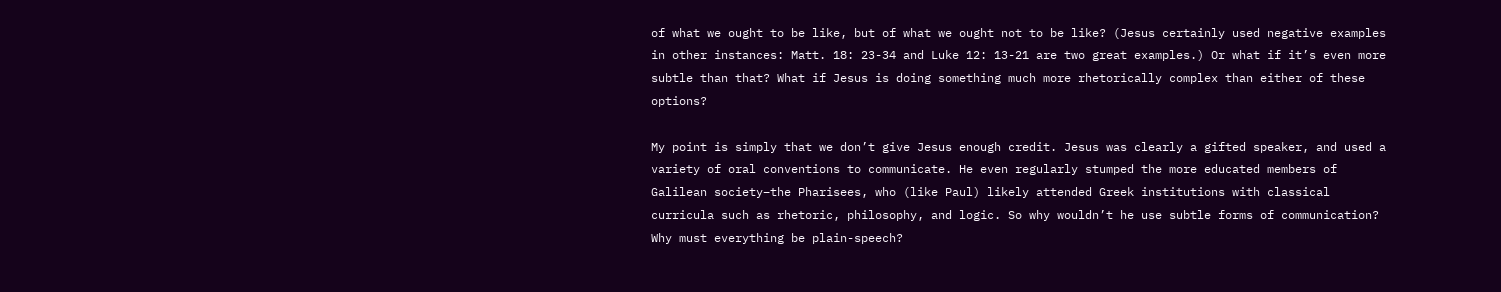of what we ought to be like, but of what we ought not to be like? (Jesus certainly used negative examples in other instances: Matt. 18: 23-34 and Luke 12: 13-21 are two great examples.) Or what if it’s even more subtle than that? What if Jesus is doing something much more rhetorically complex than either of these options?

My point is simply that we don’t give Jesus enough credit. Jesus was clearly a gifted speaker, and used a variety of oral conventions to communicate. He even regularly stumped the more educated members of Galilean society–the Pharisees, who (like Paul) likely attended Greek institutions with classical curricula such as rhetoric, philosophy, and logic. So why wouldn’t he use subtle forms of communication? Why must everything be plain-speech?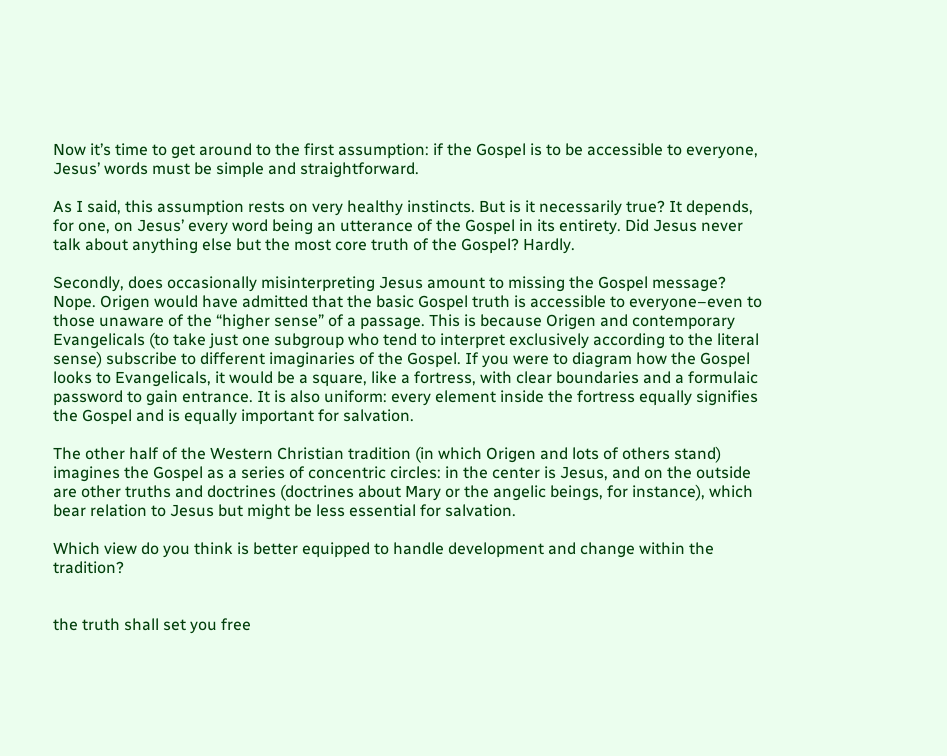Now it’s time to get around to the first assumption: if the Gospel is to be accessible to everyone, Jesus’ words must be simple and straightforward.

As I said, this assumption rests on very healthy instincts. But is it necessarily true? It depends, for one, on Jesus’ every word being an utterance of the Gospel in its entirety. Did Jesus never talk about anything else but the most core truth of the Gospel? Hardly.

Secondly, does occasionally misinterpreting Jesus amount to missing the Gospel message? Nope. Origen would have admitted that the basic Gospel truth is accessible to everyone–even to those unaware of the “higher sense” of a passage. This is because Origen and contemporary Evangelicals (to take just one subgroup who tend to interpret exclusively according to the literal sense) subscribe to different imaginaries of the Gospel. If you were to diagram how the Gospel looks to Evangelicals, it would be a square, like a fortress, with clear boundaries and a formulaic password to gain entrance. It is also uniform: every element inside the fortress equally signifies the Gospel and is equally important for salvation.

The other half of the Western Christian tradition (in which Origen and lots of others stand) imagines the Gospel as a series of concentric circles: in the center is Jesus, and on the outside are other truths and doctrines (doctrines about Mary or the angelic beings, for instance), which bear relation to Jesus but might be less essential for salvation.

Which view do you think is better equipped to handle development and change within the tradition?


the truth shall set you free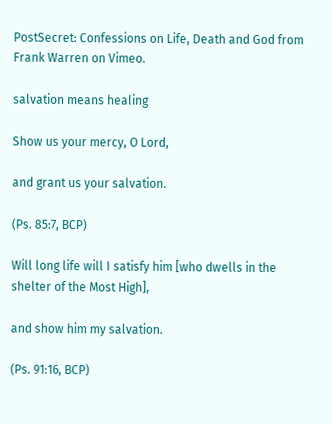PostSecret: Confessions on Life, Death and God from Frank Warren on Vimeo.

salvation means healing

Show us your mercy, O Lord,

and grant us your salvation.

(Ps. 85:7, BCP)

Will long life will I satisfy him [who dwells in the shelter of the Most High],

and show him my salvation.

(Ps. 91:16, BCP)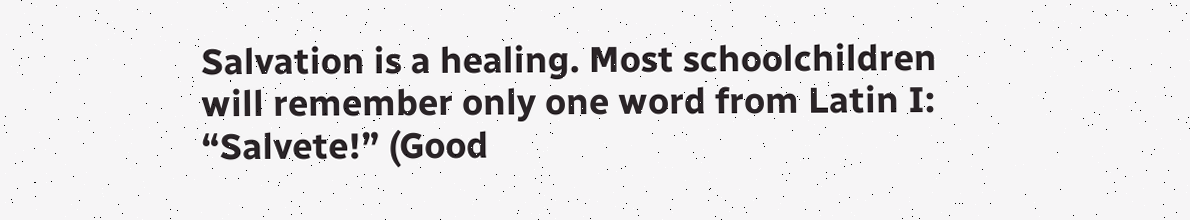Salvation is a healing. Most schoolchildren will remember only one word from Latin I: “Salvete!” (Good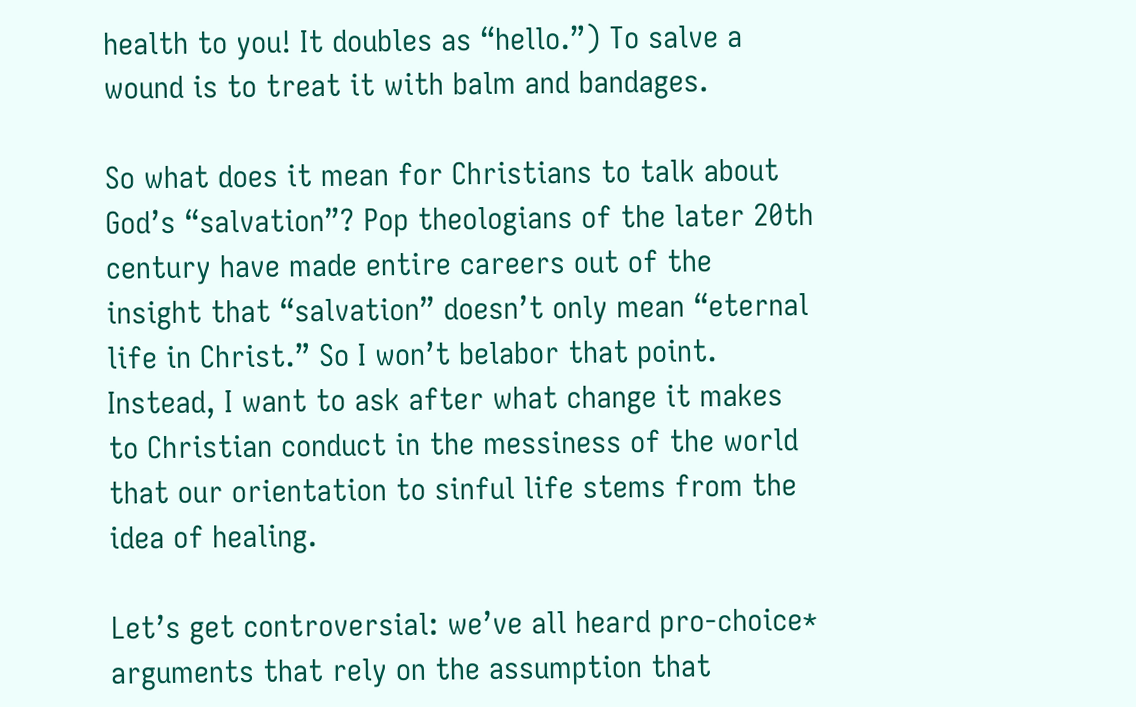health to you! It doubles as “hello.”) To salve a wound is to treat it with balm and bandages.

So what does it mean for Christians to talk about God’s “salvation”? Pop theologians of the later 20th century have made entire careers out of the insight that “salvation” doesn’t only mean “eternal life in Christ.” So I won’t belabor that point. Instead, I want to ask after what change it makes to Christian conduct in the messiness of the world that our orientation to sinful life stems from the idea of healing.

Let’s get controversial: we’ve all heard pro-choice* arguments that rely on the assumption that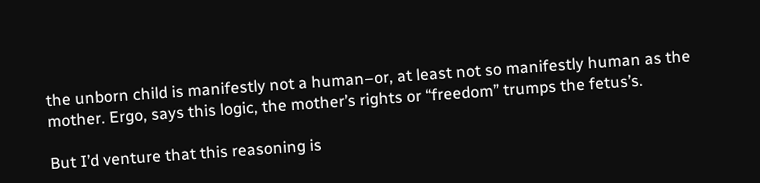the unborn child is manifestly not a human–or, at least not so manifestly human as the mother. Ergo, says this logic, the mother’s rights or “freedom” trumps the fetus’s.

But I’d venture that this reasoning is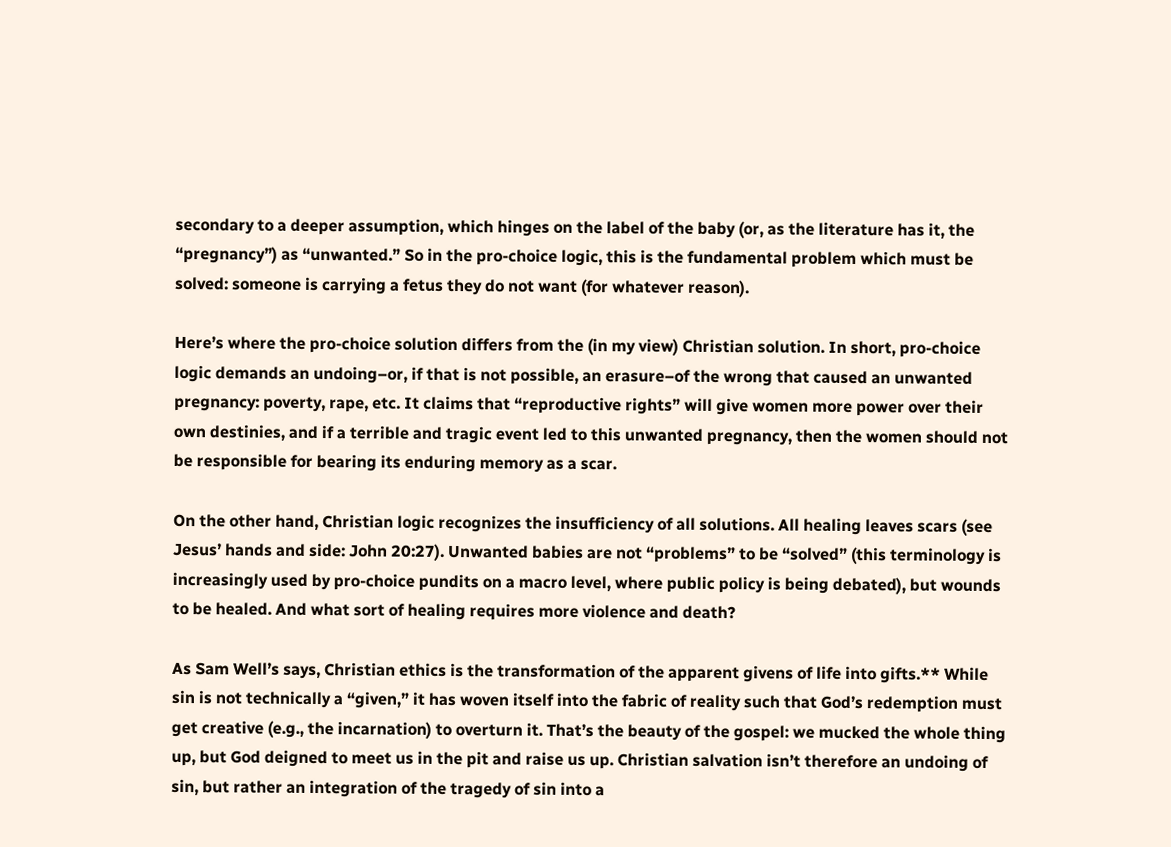secondary to a deeper assumption, which hinges on the label of the baby (or, as the literature has it, the “pregnancy”) as “unwanted.” So in the pro-choice logic, this is the fundamental problem which must be solved: someone is carrying a fetus they do not want (for whatever reason).

Here’s where the pro-choice solution differs from the (in my view) Christian solution. In short, pro-choice logic demands an undoing–or, if that is not possible, an erasure–of the wrong that caused an unwanted pregnancy: poverty, rape, etc. It claims that “reproductive rights” will give women more power over their own destinies, and if a terrible and tragic event led to this unwanted pregnancy, then the women should not be responsible for bearing its enduring memory as a scar.

On the other hand, Christian logic recognizes the insufficiency of all solutions. All healing leaves scars (see Jesus’ hands and side: John 20:27). Unwanted babies are not “problems” to be “solved” (this terminology is increasingly used by pro-choice pundits on a macro level, where public policy is being debated), but wounds to be healed. And what sort of healing requires more violence and death?

As Sam Well’s says, Christian ethics is the transformation of the apparent givens of life into gifts.** While sin is not technically a “given,” it has woven itself into the fabric of reality such that God’s redemption must get creative (e.g., the incarnation) to overturn it. That’s the beauty of the gospel: we mucked the whole thing up, but God deigned to meet us in the pit and raise us up. Christian salvation isn’t therefore an undoing of sin, but rather an integration of the tragedy of sin into a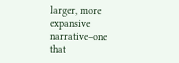larger, more expansive narrative–one that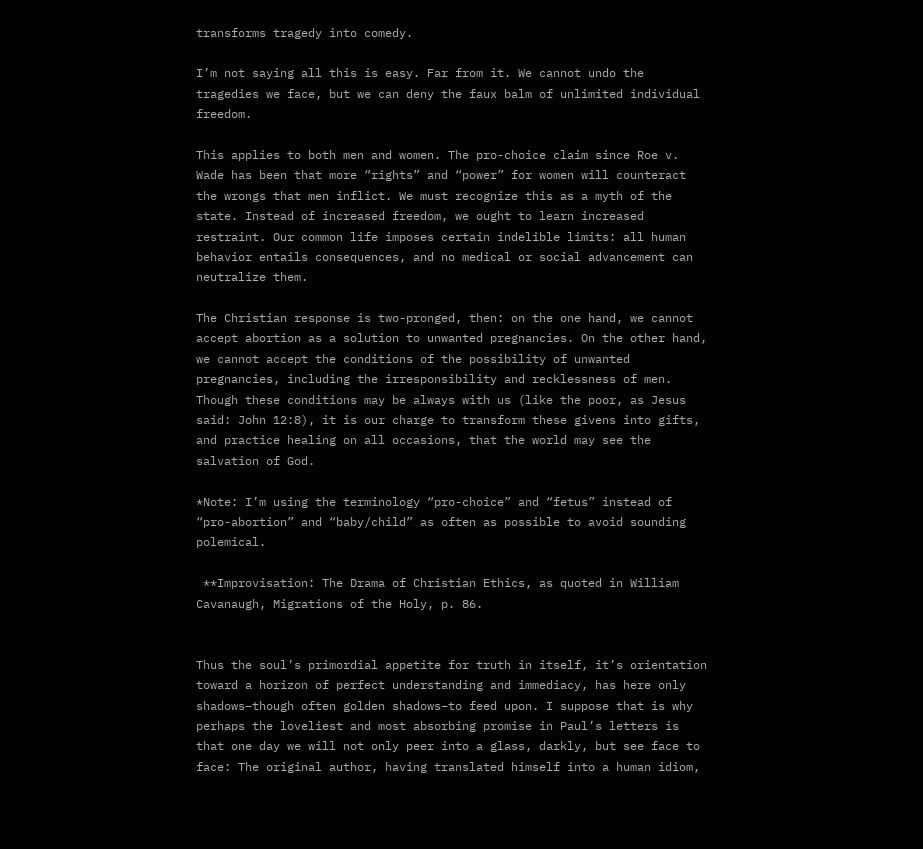transforms tragedy into comedy.

I’m not saying all this is easy. Far from it. We cannot undo the tragedies we face, but we can deny the faux balm of unlimited individual freedom.

This applies to both men and women. The pro-choice claim since Roe v. Wade has been that more “rights” and “power” for women will counteract the wrongs that men inflict. We must recognize this as a myth of the state. Instead of increased freedom, we ought to learn increased restraint. Our common life imposes certain indelible limits: all human behavior entails consequences, and no medical or social advancement can neutralize them.

The Christian response is two-pronged, then: on the one hand, we cannot accept abortion as a solution to unwanted pregnancies. On the other hand, we cannot accept the conditions of the possibility of unwanted pregnancies, including the irresponsibility and recklessness of men. Though these conditions may be always with us (like the poor, as Jesus said: John 12:8), it is our charge to transform these givens into gifts, and practice healing on all occasions, that the world may see the salvation of God.

*Note: I’m using the terminology “pro-choice” and “fetus” instead of “pro-abortion” and “baby/child” as often as possible to avoid sounding polemical.

 **Improvisation: The Drama of Christian Ethics, as quoted in William Cavanaugh, Migrations of the Holy, p. 86.


Thus the soul’s primordial appetite for truth in itself, it’s orientation toward a horizon of perfect understanding and immediacy, has here only shadows–though often golden shadows–to feed upon. I suppose that is why perhaps the loveliest and most absorbing promise in Paul’s letters is that one day we will not only peer into a glass, darkly, but see face to face: The original author, having translated himself into a human idiom,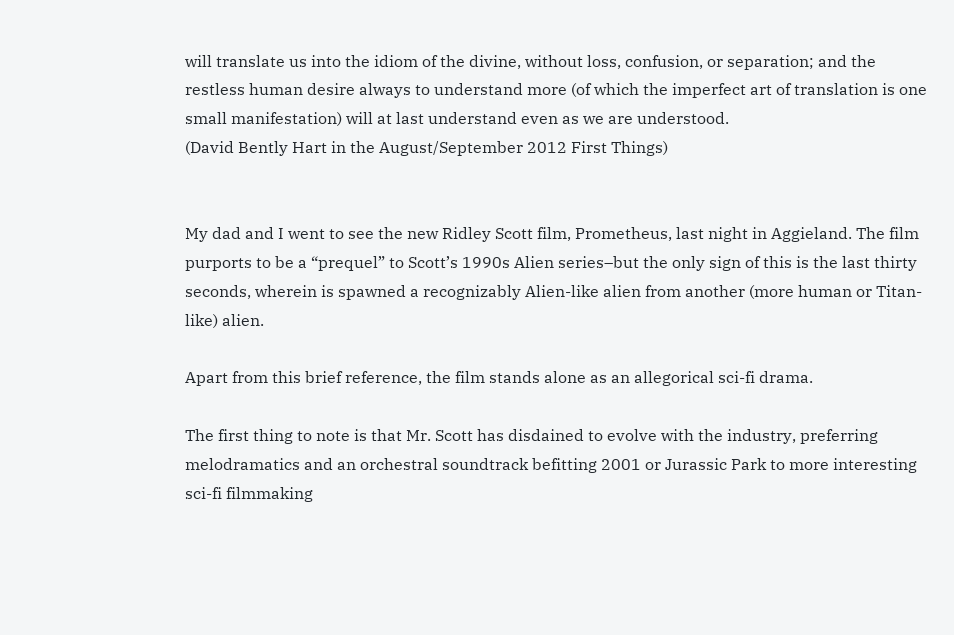will translate us into the idiom of the divine, without loss, confusion, or separation; and the restless human desire always to understand more (of which the imperfect art of translation is one small manifestation) will at last understand even as we are understood.
(David Bently Hart in the August/September 2012 First Things)


My dad and I went to see the new Ridley Scott film, Prometheus, last night in Aggieland. The film purports to be a “prequel” to Scott’s 1990s Alien series–but the only sign of this is the last thirty seconds, wherein is spawned a recognizably Alien-like alien from another (more human or Titan-like) alien.

Apart from this brief reference, the film stands alone as an allegorical sci-fi drama.

The first thing to note is that Mr. Scott has disdained to evolve with the industry, preferring melodramatics and an orchestral soundtrack befitting 2001 or Jurassic Park to more interesting sci-fi filmmaking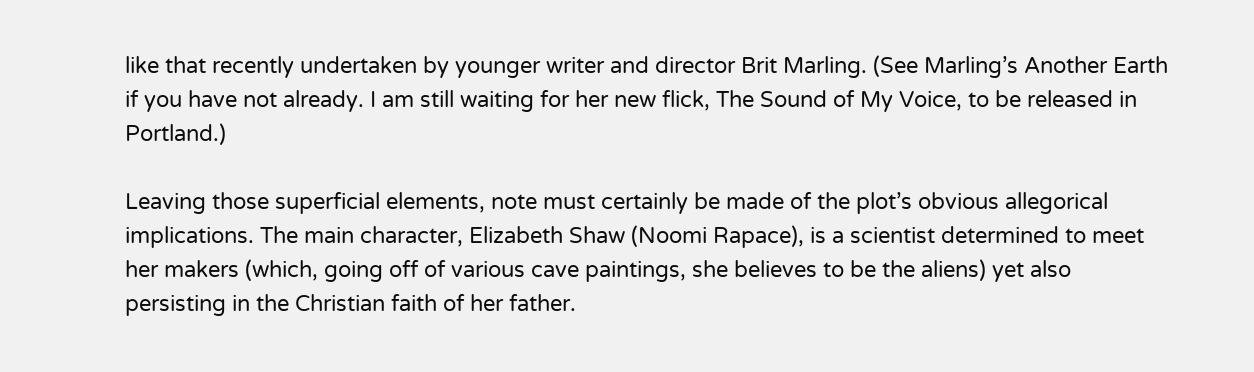like that recently undertaken by younger writer and director Brit Marling. (See Marling’s Another Earth if you have not already. I am still waiting for her new flick, The Sound of My Voice, to be released in Portland.)

Leaving those superficial elements, note must certainly be made of the plot’s obvious allegorical implications. The main character, Elizabeth Shaw (Noomi Rapace), is a scientist determined to meet her makers (which, going off of various cave paintings, she believes to be the aliens) yet also persisting in the Christian faith of her father.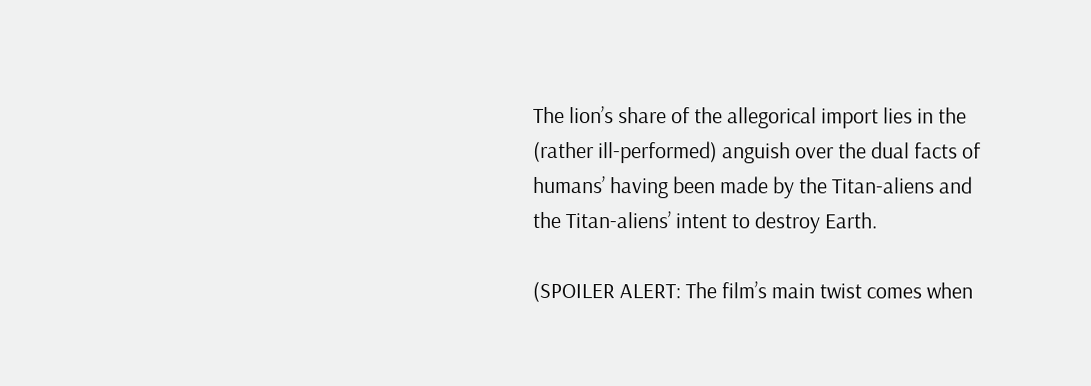The lion’s share of the allegorical import lies in the (rather ill-performed) anguish over the dual facts of humans’ having been made by the Titan-aliens and the Titan-aliens’ intent to destroy Earth.

(SPOILER ALERT: The film’s main twist comes when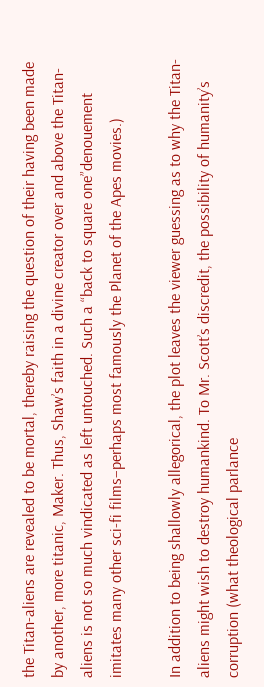the Titan-aliens are revealed to be mortal, thereby raising the question of their having been made by another, more titanic, Maker. Thus, Shaw’s faith in a divine creator over and above the Titan-aliens is not so much vindicated as left untouched. Such a “back to square one”denouement imitates many other sci-fi films–perhaps most famously the Planet of the Apes movies.)

In addition to being shallowly allegorical, the plot leaves the viewer guessing as to why the Titan-aliens might wish to destroy humankind. To Mr. Scott’s discredit, the possibility of humanity’s corruption (what theological parlance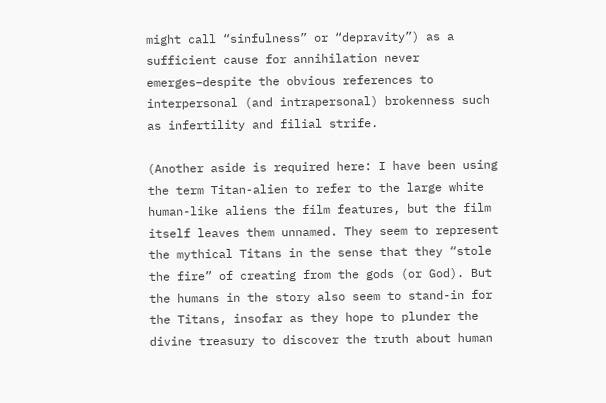might call “sinfulness” or “depravity”) as a sufficient cause for annihilation never emerges–despite the obvious references to interpersonal (and intrapersonal) brokenness such as infertility and filial strife.

(Another aside is required here: I have been using the term Titan-alien to refer to the large white human-like aliens the film features, but the film itself leaves them unnamed. They seem to represent the mythical Titans in the sense that they “stole the fire” of creating from the gods (or God). But the humans in the story also seem to stand-in for the Titans, insofar as they hope to plunder the divine treasury to discover the truth about human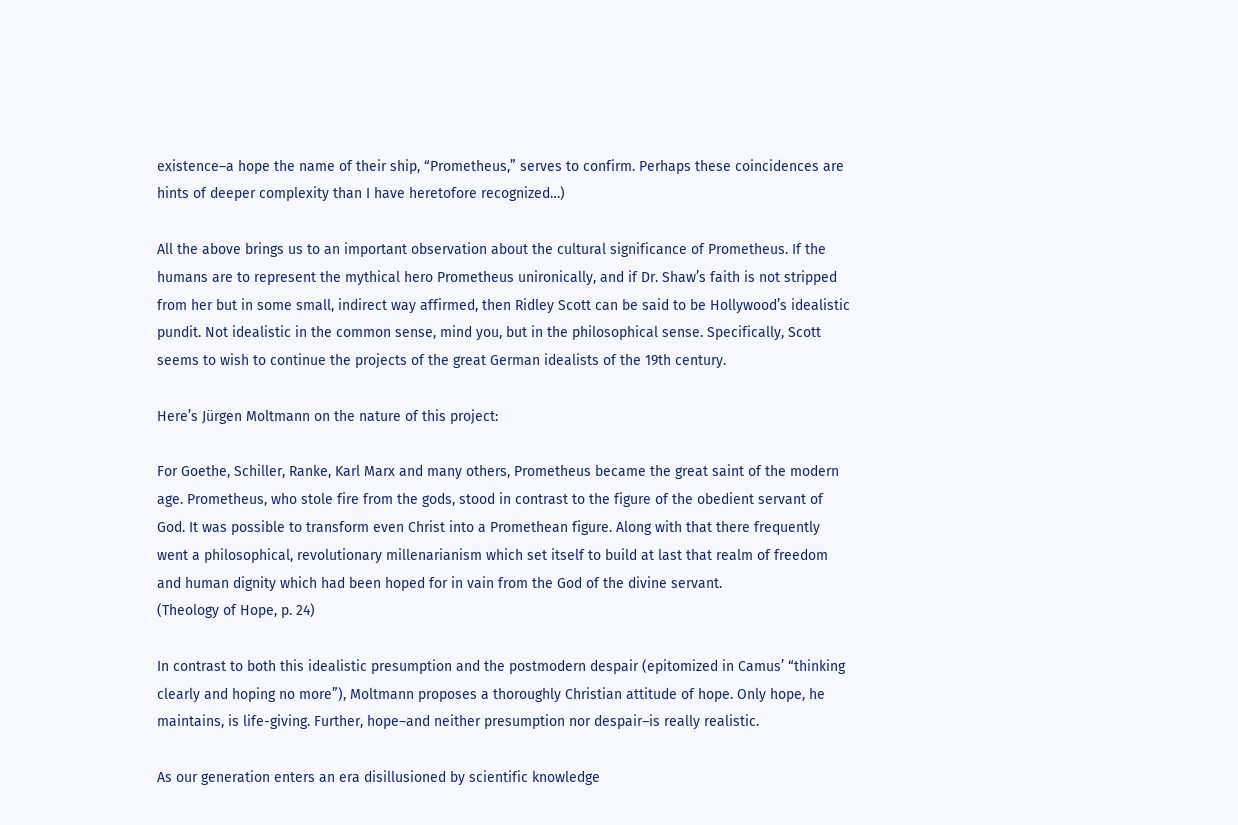existence–a hope the name of their ship, “Prometheus,” serves to confirm. Perhaps these coincidences are hints of deeper complexity than I have heretofore recognized…)

All the above brings us to an important observation about the cultural significance of Prometheus. If the humans are to represent the mythical hero Prometheus unironically, and if Dr. Shaw’s faith is not stripped from her but in some small, indirect way affirmed, then Ridley Scott can be said to be Hollywood’s idealistic pundit. Not idealistic in the common sense, mind you, but in the philosophical sense. Specifically, Scott seems to wish to continue the projects of the great German idealists of the 19th century.

Here’s Jürgen Moltmann on the nature of this project:

For Goethe, Schiller, Ranke, Karl Marx and many others, Prometheus became the great saint of the modern age. Prometheus, who stole fire from the gods, stood in contrast to the figure of the obedient servant of God. It was possible to transform even Christ into a Promethean figure. Along with that there frequently went a philosophical, revolutionary millenarianism which set itself to build at last that realm of freedom and human dignity which had been hoped for in vain from the God of the divine servant.
(Theology of Hope, p. 24)

In contrast to both this idealistic presumption and the postmodern despair (epitomized in Camus’ “thinking clearly and hoping no more”), Moltmann proposes a thoroughly Christian attitude of hope. Only hope, he maintains, is life-giving. Further, hope–and neither presumption nor despair–is really realistic.

As our generation enters an era disillusioned by scientific knowledge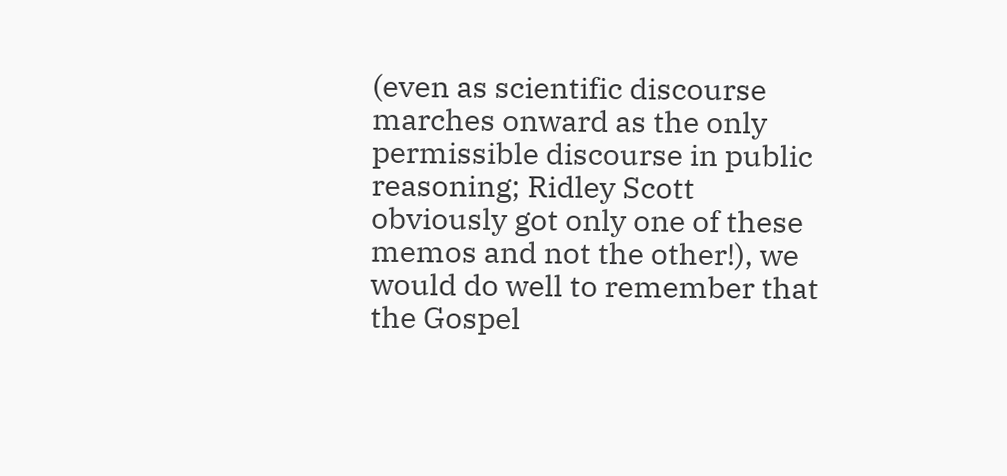(even as scientific discourse marches onward as the only permissible discourse in public reasoning; Ridley Scott obviously got only one of these memos and not the other!), we would do well to remember that the Gospel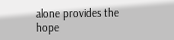alone provides the hope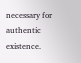necessary for authentic existence.